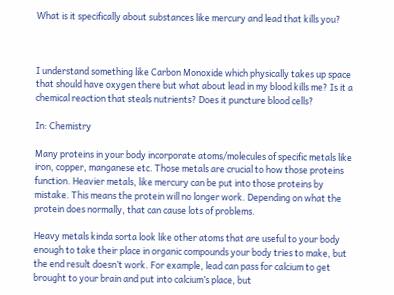What is it specifically about substances like mercury and lead that kills you?



I understand something like Carbon Monoxide which physically takes up space that should have oxygen there but what about lead in my blood kills me? Is it a chemical reaction that steals nutrients? Does it puncture blood cells?

In: Chemistry

Many proteins in your body incorporate atoms/molecules of specific metals like iron, copper, manganese etc. Those metals are crucial to how those proteins function. Heavier metals, like mercury can be put into those proteins by mistake. This means the protein will no longer work. Depending on what the protein does normally, that can cause lots of problems.

Heavy metals kinda sorta look like other atoms that are useful to your body enough to take their place in organic compounds your body tries to make, but the end result doesn’t work. For example, lead can pass for calcium to get brought to your brain and put into calcium’s place, but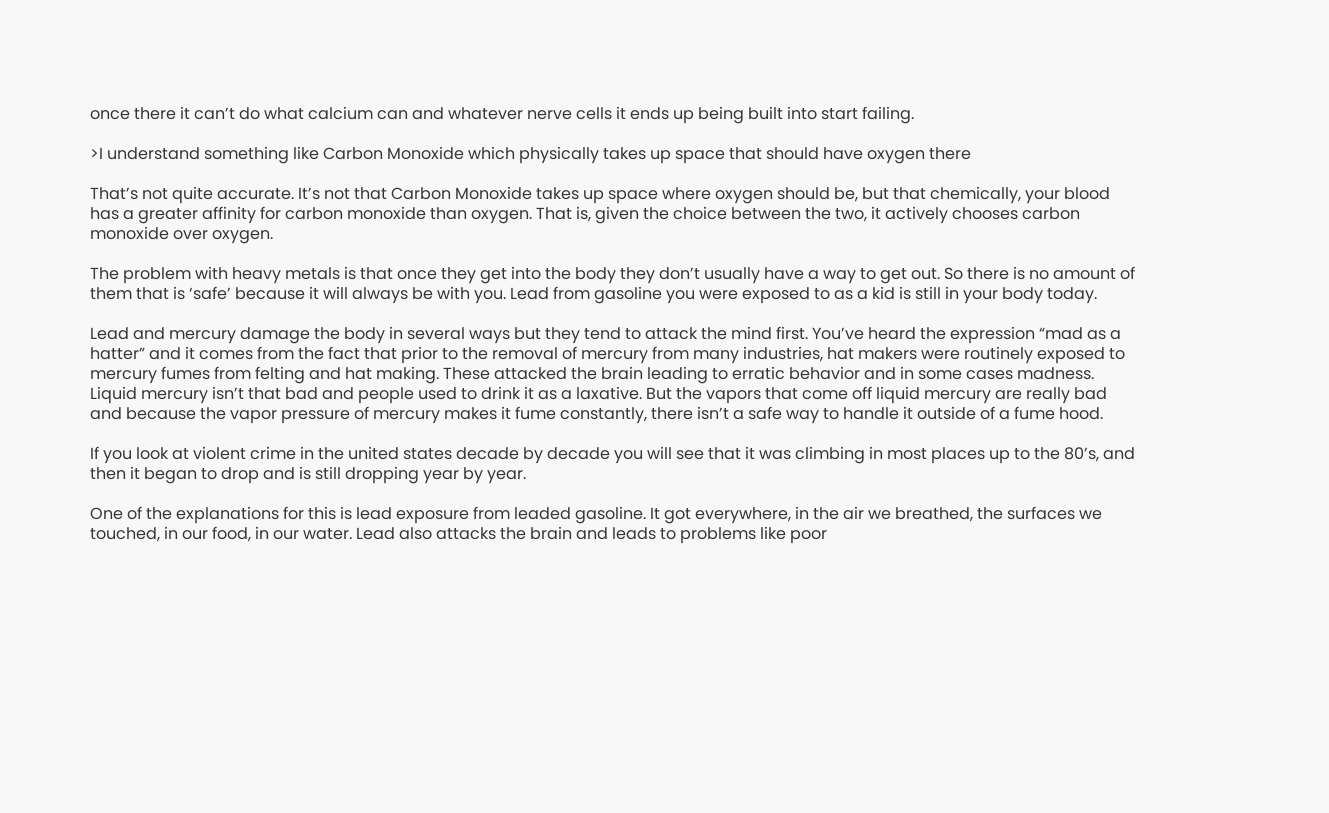once there it can’t do what calcium can and whatever nerve cells it ends up being built into start failing.

>I understand something like Carbon Monoxide which physically takes up space that should have oxygen there

That’s not quite accurate. It’s not that Carbon Monoxide takes up space where oxygen should be, but that chemically, your blood has a greater affinity for carbon monoxide than oxygen. That is, given the choice between the two, it actively chooses carbon monoxide over oxygen.

The problem with heavy metals is that once they get into the body they don’t usually have a way to get out. So there is no amount of them that is ‘safe’ because it will always be with you. Lead from gasoline you were exposed to as a kid is still in your body today.

Lead and mercury damage the body in several ways but they tend to attack the mind first. You’ve heard the expression “mad as a hatter” and it comes from the fact that prior to the removal of mercury from many industries, hat makers were routinely exposed to mercury fumes from felting and hat making. These attacked the brain leading to erratic behavior and in some cases madness. Liquid mercury isn’t that bad and people used to drink it as a laxative. But the vapors that come off liquid mercury are really bad and because the vapor pressure of mercury makes it fume constantly, there isn’t a safe way to handle it outside of a fume hood.

If you look at violent crime in the united states decade by decade you will see that it was climbing in most places up to the 80’s, and then it began to drop and is still dropping year by year.

One of the explanations for this is lead exposure from leaded gasoline. It got everywhere, in the air we breathed, the surfaces we touched, in our food, in our water. Lead also attacks the brain and leads to problems like poor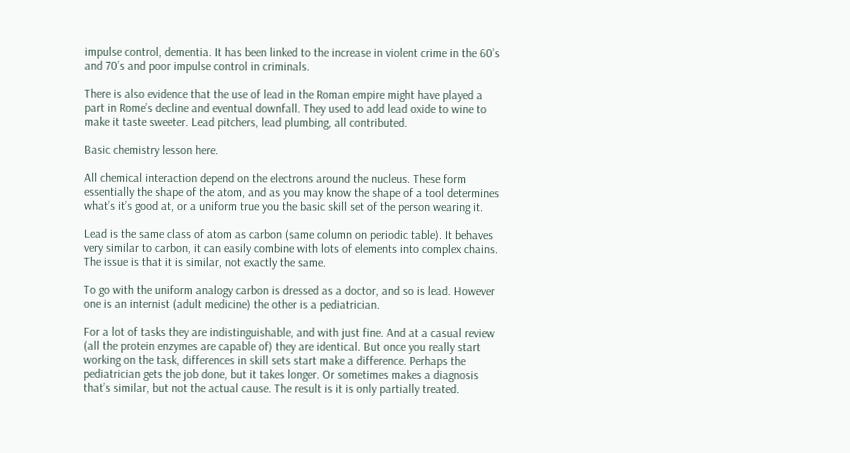impulse control, dementia. It has been linked to the increase in violent crime in the 60’s and 70’s and poor impulse control in criminals.

There is also evidence that the use of lead in the Roman empire might have played a part in Rome’s decline and eventual downfall. They used to add lead oxide to wine to make it taste sweeter. Lead pitchers, lead plumbing, all contributed.

Basic chemistry lesson here.

All chemical interaction depend on the electrons around the nucleus. These form essentially the shape of the atom, and as you may know the shape of a tool determines what’s it’s good at, or a uniform true you the basic skill set of the person wearing it.

Lead is the same class of atom as carbon (same column on periodic table). It behaves very similar to carbon, it can easily combine with lots of elements into complex chains. The issue is that it is similar, not exactly the same.

To go with the uniform analogy carbon is dressed as a doctor, and so is lead. However one is an internist (adult medicine) the other is a pediatrician.

For a lot of tasks they are indistinguishable, and with just fine. And at a casual review (all the protein enzymes are capable of) they are identical. But once you really start working on the task, differences in skill sets start make a difference. Perhaps the pediatrician gets the job done, but it takes longer. Or sometimes makes a diagnosis that’s similar, but not the actual cause. The result is it is only partially treated.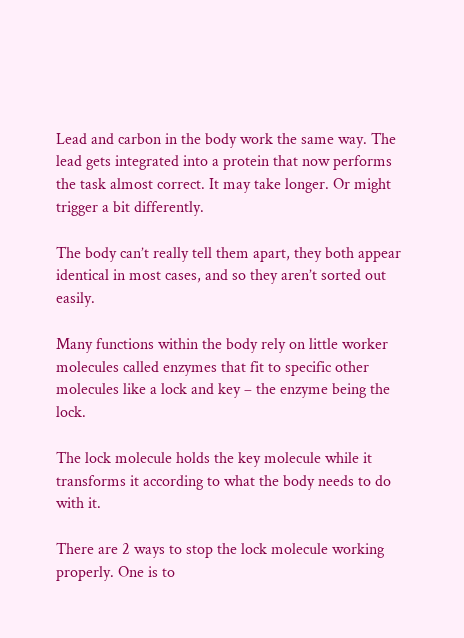Lead and carbon in the body work the same way. The lead gets integrated into a protein that now performs the task almost correct. It may take longer. Or might trigger a bit differently.

The body can’t really tell them apart, they both appear identical in most cases, and so they aren’t sorted out easily.

Many functions within the body rely on little worker molecules called enzymes that fit to specific other molecules like a lock and key – the enzyme being the lock.

The lock molecule holds the key molecule while it transforms it according to what the body needs to do with it.

There are 2 ways to stop the lock molecule working properly. One is to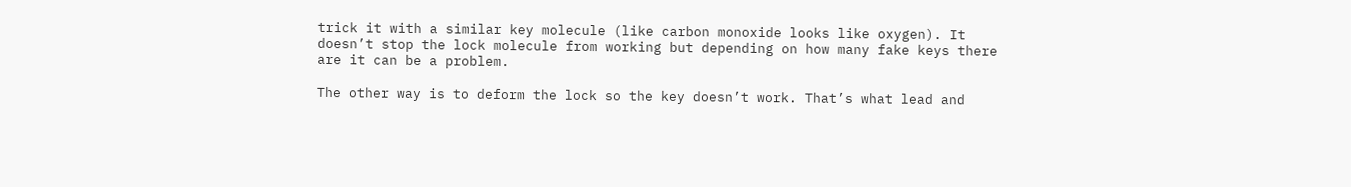trick it with a similar key molecule (like carbon monoxide looks like oxygen). It doesn’t stop the lock molecule from working but depending on how many fake keys there are it can be a problem.

The other way is to deform the lock so the key doesn’t work. That’s what lead and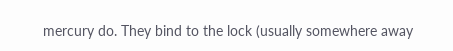mercury do. They bind to the lock (usually somewhere away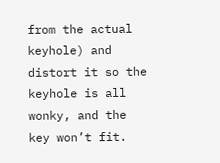from the actual keyhole) and distort it so the keyhole is all wonky, and the key won’t fit.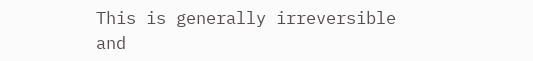This is generally irreversible and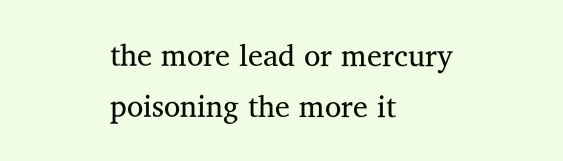the more lead or mercury poisoning the more it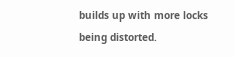builds up with more locks being distorted.